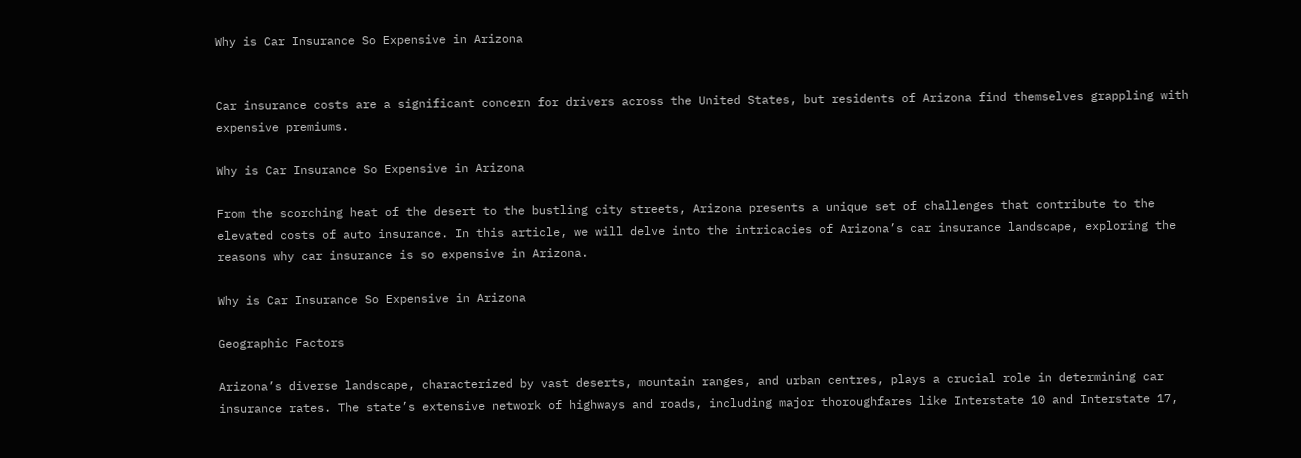Why is Car Insurance So Expensive in Arizona


Car insurance costs are a significant concern for drivers across the United States, but residents of Arizona find themselves grappling with expensive premiums.

Why is Car Insurance So Expensive in Arizona

From the scorching heat of the desert to the bustling city streets, Arizona presents a unique set of challenges that contribute to the elevated costs of auto insurance. In this article, we will delve into the intricacies of Arizona’s car insurance landscape, exploring the reasons why car insurance is so expensive in Arizona.

Why is Car Insurance So Expensive in Arizona

Geographic Factors

Arizona’s diverse landscape, characterized by vast deserts, mountain ranges, and urban centres, plays a crucial role in determining car insurance rates. The state’s extensive network of highways and roads, including major thoroughfares like Interstate 10 and Interstate 17,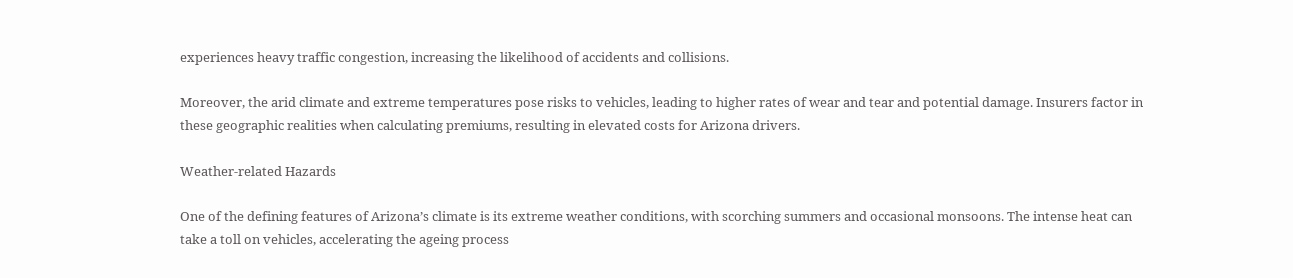experiences heavy traffic congestion, increasing the likelihood of accidents and collisions.

Moreover, the arid climate and extreme temperatures pose risks to vehicles, leading to higher rates of wear and tear and potential damage. Insurers factor in these geographic realities when calculating premiums, resulting in elevated costs for Arizona drivers.

Weather-related Hazards

One of the defining features of Arizona’s climate is its extreme weather conditions, with scorching summers and occasional monsoons. The intense heat can take a toll on vehicles, accelerating the ageing process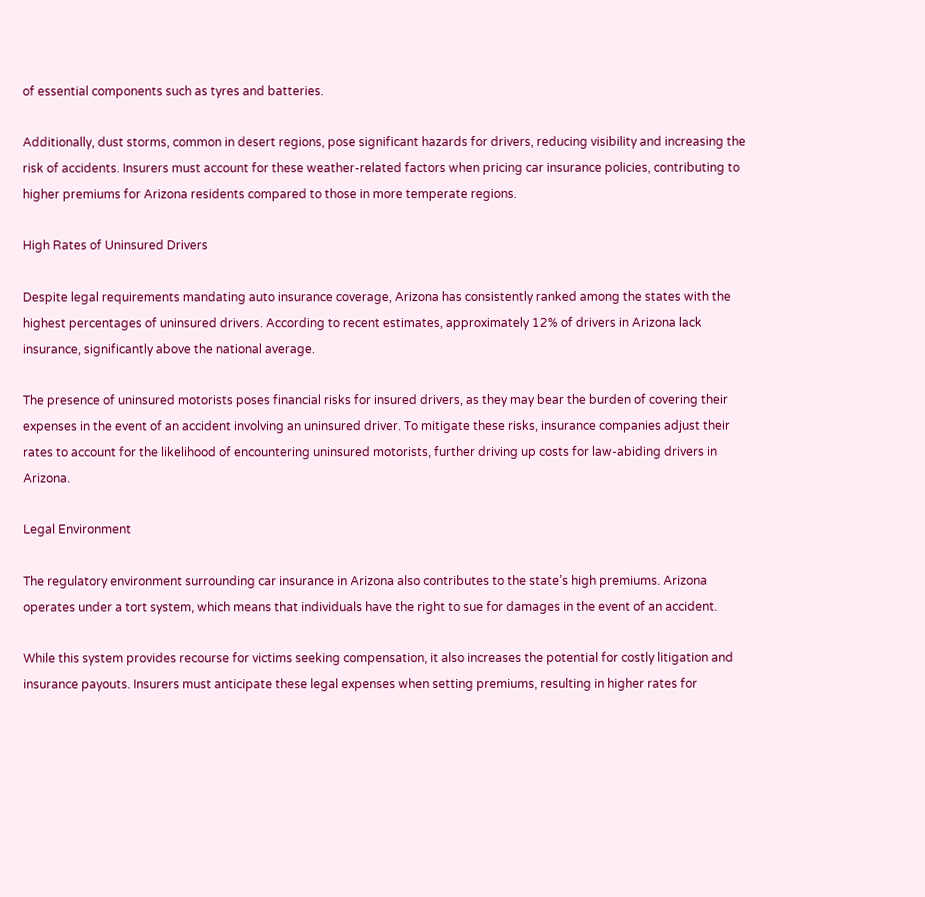of essential components such as tyres and batteries.

Additionally, dust storms, common in desert regions, pose significant hazards for drivers, reducing visibility and increasing the risk of accidents. Insurers must account for these weather-related factors when pricing car insurance policies, contributing to higher premiums for Arizona residents compared to those in more temperate regions.

High Rates of Uninsured Drivers

Despite legal requirements mandating auto insurance coverage, Arizona has consistently ranked among the states with the highest percentages of uninsured drivers. According to recent estimates, approximately 12% of drivers in Arizona lack insurance, significantly above the national average.

The presence of uninsured motorists poses financial risks for insured drivers, as they may bear the burden of covering their expenses in the event of an accident involving an uninsured driver. To mitigate these risks, insurance companies adjust their rates to account for the likelihood of encountering uninsured motorists, further driving up costs for law-abiding drivers in Arizona.

Legal Environment

The regulatory environment surrounding car insurance in Arizona also contributes to the state’s high premiums. Arizona operates under a tort system, which means that individuals have the right to sue for damages in the event of an accident.

While this system provides recourse for victims seeking compensation, it also increases the potential for costly litigation and insurance payouts. Insurers must anticipate these legal expenses when setting premiums, resulting in higher rates for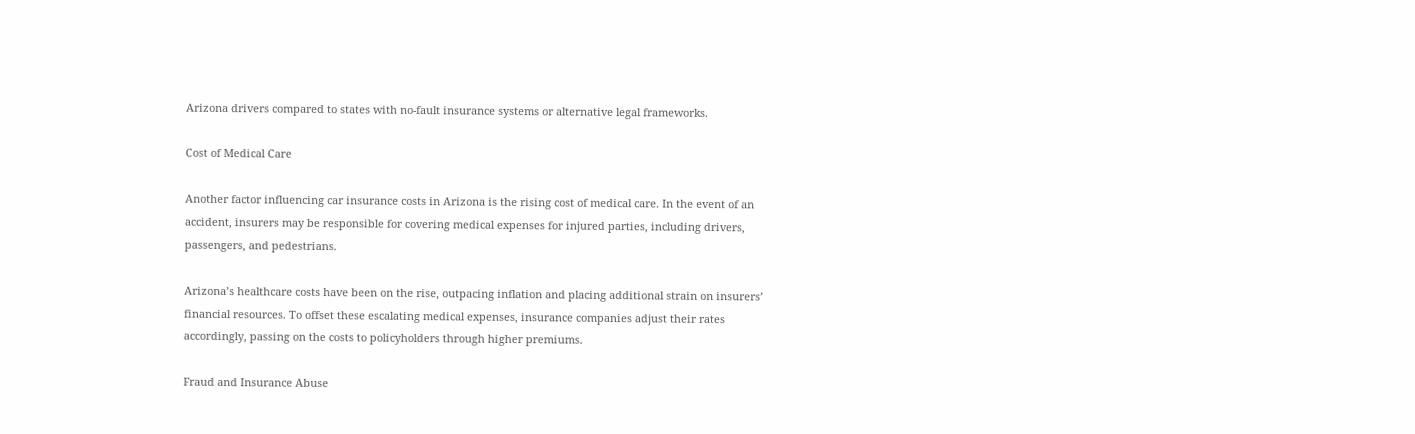Arizona drivers compared to states with no-fault insurance systems or alternative legal frameworks.

Cost of Medical Care

Another factor influencing car insurance costs in Arizona is the rising cost of medical care. In the event of an accident, insurers may be responsible for covering medical expenses for injured parties, including drivers, passengers, and pedestrians.

Arizona’s healthcare costs have been on the rise, outpacing inflation and placing additional strain on insurers’ financial resources. To offset these escalating medical expenses, insurance companies adjust their rates accordingly, passing on the costs to policyholders through higher premiums.

Fraud and Insurance Abuse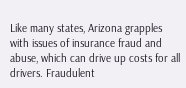Like many states, Arizona grapples with issues of insurance fraud and abuse, which can drive up costs for all drivers. Fraudulent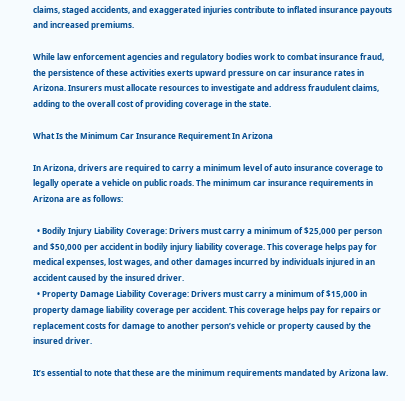claims, staged accidents, and exaggerated injuries contribute to inflated insurance payouts and increased premiums.

While law enforcement agencies and regulatory bodies work to combat insurance fraud, the persistence of these activities exerts upward pressure on car insurance rates in Arizona. Insurers must allocate resources to investigate and address fraudulent claims, adding to the overall cost of providing coverage in the state.

What Is the Minimum Car Insurance Requirement In Arizona

In Arizona, drivers are required to carry a minimum level of auto insurance coverage to legally operate a vehicle on public roads. The minimum car insurance requirements in Arizona are as follows:

  • Bodily Injury Liability Coverage: Drivers must carry a minimum of $25,000 per person and $50,000 per accident in bodily injury liability coverage. This coverage helps pay for medical expenses, lost wages, and other damages incurred by individuals injured in an accident caused by the insured driver.
  • Property Damage Liability Coverage: Drivers must carry a minimum of $15,000 in property damage liability coverage per accident. This coverage helps pay for repairs or replacement costs for damage to another person’s vehicle or property caused by the insured driver.

It’s essential to note that these are the minimum requirements mandated by Arizona law.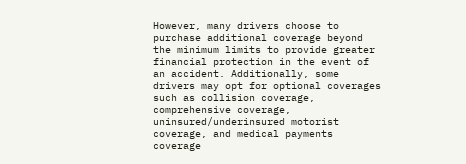However, many drivers choose to purchase additional coverage beyond the minimum limits to provide greater financial protection in the event of an accident. Additionally, some drivers may opt for optional coverages such as collision coverage, comprehensive coverage, uninsured/underinsured motorist coverage, and medical payments coverage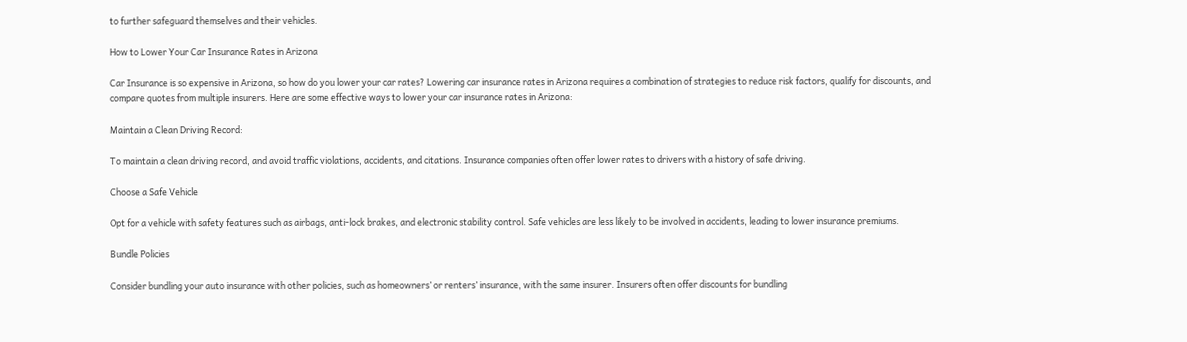to further safeguard themselves and their vehicles.

How to Lower Your Car Insurance Rates in Arizona

Car Insurance is so expensive in Arizona, so how do you lower your car rates? Lowering car insurance rates in Arizona requires a combination of strategies to reduce risk factors, qualify for discounts, and compare quotes from multiple insurers. Here are some effective ways to lower your car insurance rates in Arizona:

Maintain a Clean Driving Record:

To maintain a clean driving record, and avoid traffic violations, accidents, and citations. Insurance companies often offer lower rates to drivers with a history of safe driving.

Choose a Safe Vehicle

Opt for a vehicle with safety features such as airbags, anti-lock brakes, and electronic stability control. Safe vehicles are less likely to be involved in accidents, leading to lower insurance premiums.

Bundle Policies

Consider bundling your auto insurance with other policies, such as homeowners’ or renters’ insurance, with the same insurer. Insurers often offer discounts for bundling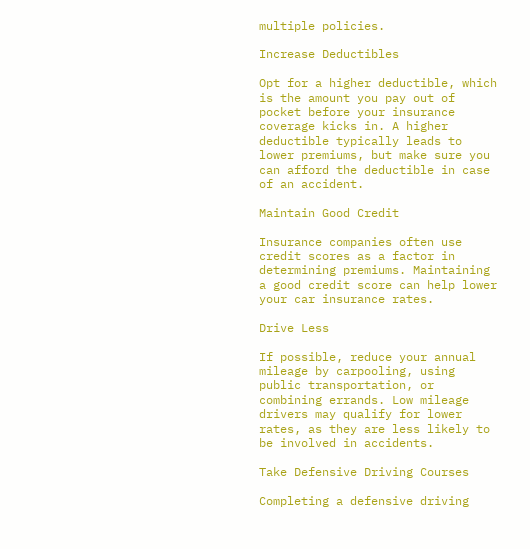multiple policies.

Increase Deductibles

Opt for a higher deductible, which is the amount you pay out of pocket before your insurance coverage kicks in. A higher deductible typically leads to lower premiums, but make sure you can afford the deductible in case of an accident.

Maintain Good Credit

Insurance companies often use credit scores as a factor in determining premiums. Maintaining a good credit score can help lower your car insurance rates.

Drive Less

If possible, reduce your annual mileage by carpooling, using public transportation, or combining errands. Low mileage drivers may qualify for lower rates, as they are less likely to be involved in accidents.

Take Defensive Driving Courses

Completing a defensive driving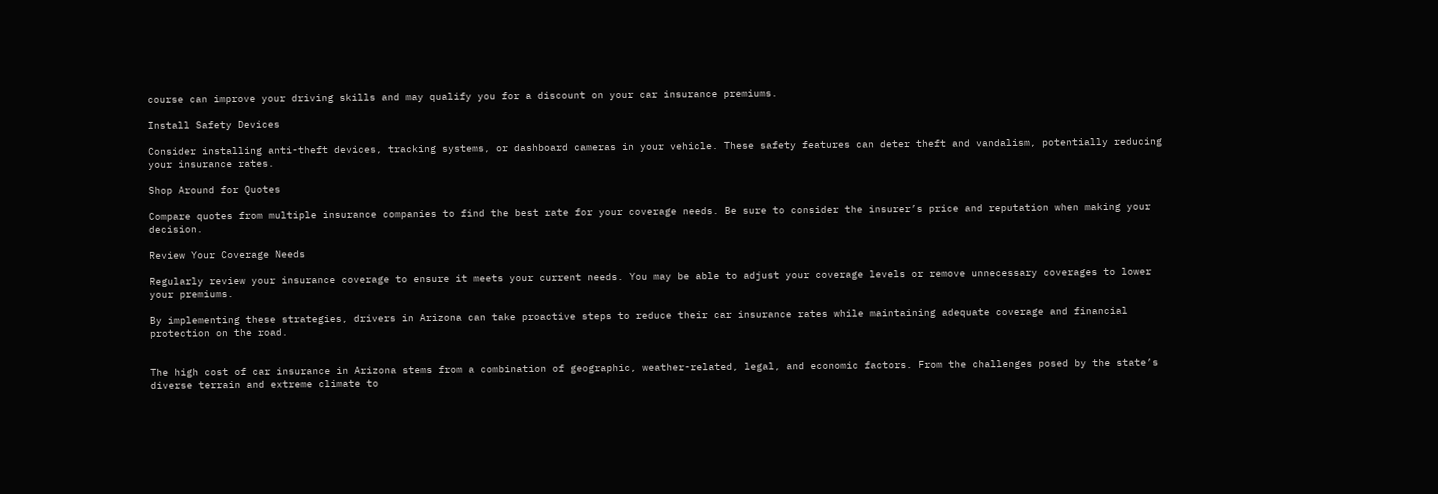course can improve your driving skills and may qualify you for a discount on your car insurance premiums.

Install Safety Devices

Consider installing anti-theft devices, tracking systems, or dashboard cameras in your vehicle. These safety features can deter theft and vandalism, potentially reducing your insurance rates.

Shop Around for Quotes

Compare quotes from multiple insurance companies to find the best rate for your coverage needs. Be sure to consider the insurer’s price and reputation when making your decision.

Review Your Coverage Needs

Regularly review your insurance coverage to ensure it meets your current needs. You may be able to adjust your coverage levels or remove unnecessary coverages to lower your premiums.

By implementing these strategies, drivers in Arizona can take proactive steps to reduce their car insurance rates while maintaining adequate coverage and financial protection on the road.


The high cost of car insurance in Arizona stems from a combination of geographic, weather-related, legal, and economic factors. From the challenges posed by the state’s diverse terrain and extreme climate to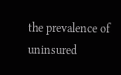the prevalence of uninsured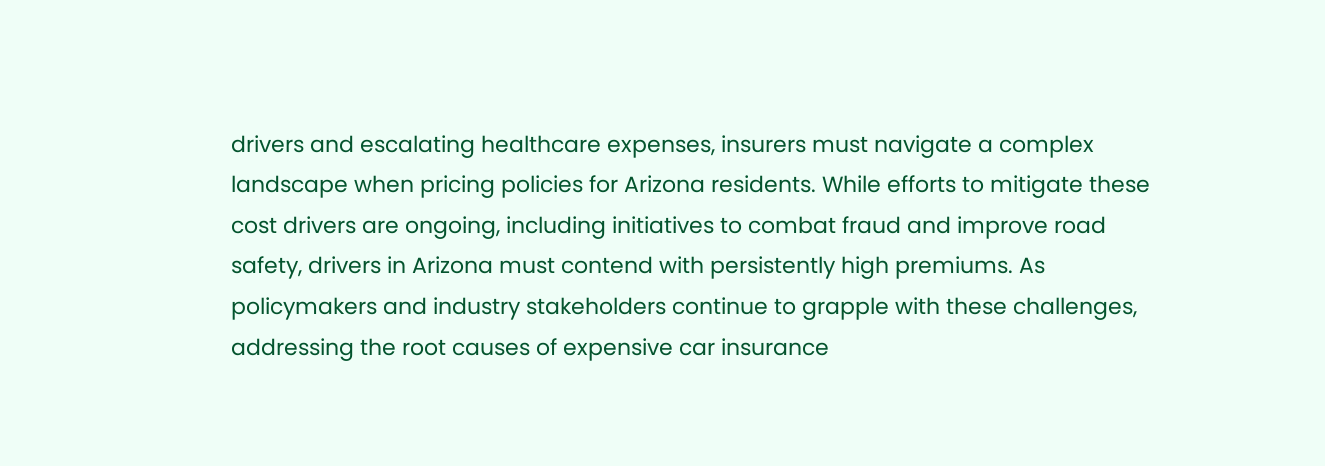drivers and escalating healthcare expenses, insurers must navigate a complex landscape when pricing policies for Arizona residents. While efforts to mitigate these cost drivers are ongoing, including initiatives to combat fraud and improve road safety, drivers in Arizona must contend with persistently high premiums. As policymakers and industry stakeholders continue to grapple with these challenges, addressing the root causes of expensive car insurance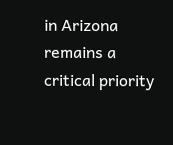in Arizona remains a critical priority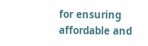for ensuring affordable and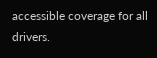accessible coverage for all drivers.